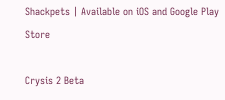Shackpets | Available on iOS and Google Play Store

Crysis 2 Beta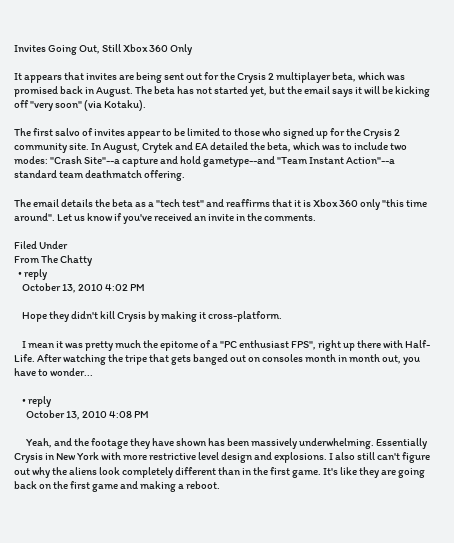Invites Going Out, Still Xbox 360 Only

It appears that invites are being sent out for the Crysis 2 multiplayer beta, which was promised back in August. The beta has not started yet, but the email says it will be kicking off "very soon" (via Kotaku).

The first salvo of invites appear to be limited to those who signed up for the Crysis 2 community site. In August, Crytek and EA detailed the beta, which was to include two modes: "Crash Site"--a capture and hold gametype--and "Team Instant Action"--a standard team deathmatch offering.

The email details the beta as a "tech test" and reaffirms that it is Xbox 360 only "this time around". Let us know if you've received an invite in the comments.

Filed Under
From The Chatty
  • reply
    October 13, 2010 4:02 PM

    Hope they didn't kill Crysis by making it cross-platform.

    I mean it was pretty much the epitome of a "PC enthusiast FPS", right up there with Half-Life. After watching the tripe that gets banged out on consoles month in month out, you have to wonder...

    • reply
      October 13, 2010 4:08 PM

      Yeah, and the footage they have shown has been massively underwhelming. Essentially Crysis in New York with more restrictive level design and explosions. I also still can't figure out why the aliens look completely different than in the first game. It's like they are going back on the first game and making a reboot.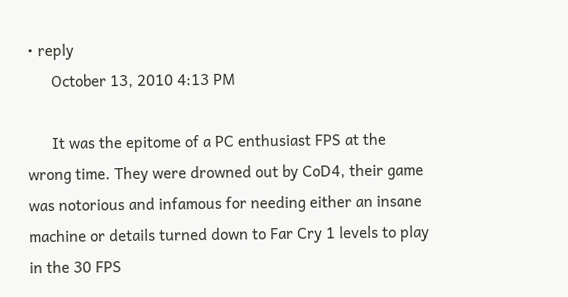• reply
      October 13, 2010 4:13 PM

      It was the epitome of a PC enthusiast FPS at the wrong time. They were drowned out by CoD4, their game was notorious and infamous for needing either an insane machine or details turned down to Far Cry 1 levels to play in the 30 FPS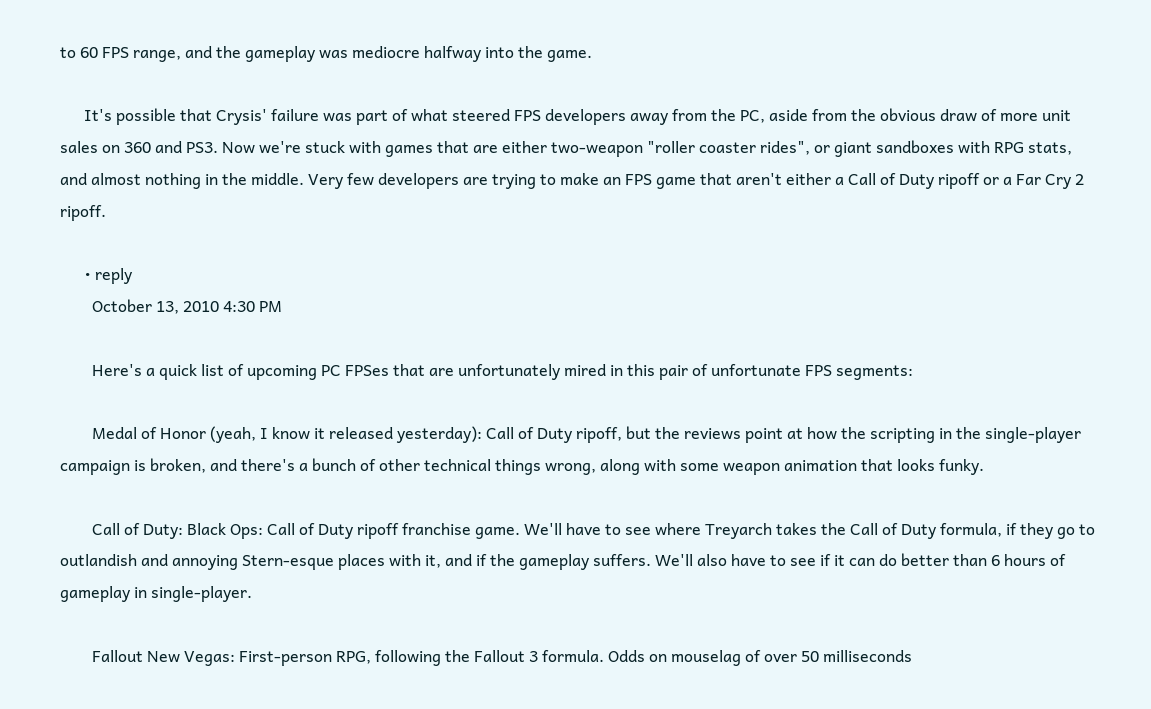to 60 FPS range, and the gameplay was mediocre halfway into the game.

      It's possible that Crysis' failure was part of what steered FPS developers away from the PC, aside from the obvious draw of more unit sales on 360 and PS3. Now we're stuck with games that are either two-weapon "roller coaster rides", or giant sandboxes with RPG stats, and almost nothing in the middle. Very few developers are trying to make an FPS game that aren't either a Call of Duty ripoff or a Far Cry 2 ripoff.

      • reply
        October 13, 2010 4:30 PM

        Here's a quick list of upcoming PC FPSes that are unfortunately mired in this pair of unfortunate FPS segments:

        Medal of Honor (yeah, I know it released yesterday): Call of Duty ripoff, but the reviews point at how the scripting in the single-player campaign is broken, and there's a bunch of other technical things wrong, along with some weapon animation that looks funky.

        Call of Duty: Black Ops: Call of Duty ripoff franchise game. We'll have to see where Treyarch takes the Call of Duty formula, if they go to outlandish and annoying Stern-esque places with it, and if the gameplay suffers. We'll also have to see if it can do better than 6 hours of gameplay in single-player.

        Fallout New Vegas: First-person RPG, following the Fallout 3 formula. Odds on mouselag of over 50 milliseconds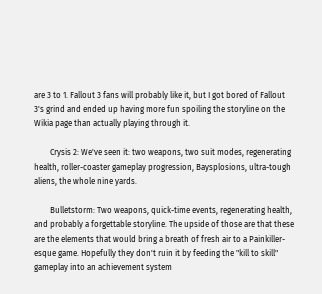are 3 to 1. Fallout 3 fans will probably like it, but I got bored of Fallout 3's grind and ended up having more fun spoiling the storyline on the Wikia page than actually playing through it.

        Crysis 2: We've seen it: two weapons, two suit modes, regenerating health, roller-coaster gameplay progression, Baysplosions, ultra-tough aliens, the whole nine yards.

        Bulletstorm: Two weapons, quick-time events, regenerating health, and probably a forgettable storyline. The upside of those are that these are the elements that would bring a breath of fresh air to a Painkiller-esque game. Hopefully they don't ruin it by feeding the "kill to skill" gameplay into an achievement system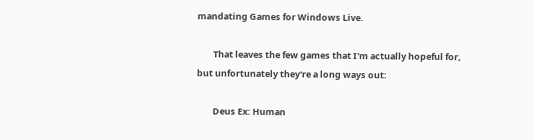mandating Games for Windows Live.

        That leaves the few games that I'm actually hopeful for, but unfortunately they're a long ways out:

        Deus Ex: Human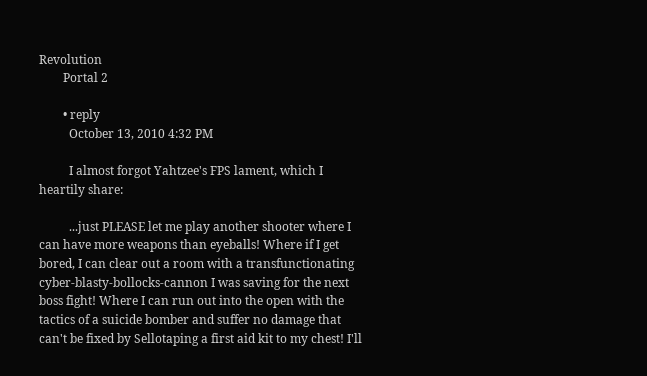Revolution
        Portal 2

        • reply
          October 13, 2010 4:32 PM

          I almost forgot Yahtzee's FPS lament, which I heartily share:

          ...just PLEASE let me play another shooter where I can have more weapons than eyeballs! Where if I get bored, I can clear out a room with a transfunctionating cyber-blasty-bollocks-cannon I was saving for the next boss fight! Where I can run out into the open with the tactics of a suicide bomber and suffer no damage that can't be fixed by Sellotaping a first aid kit to my chest! I'll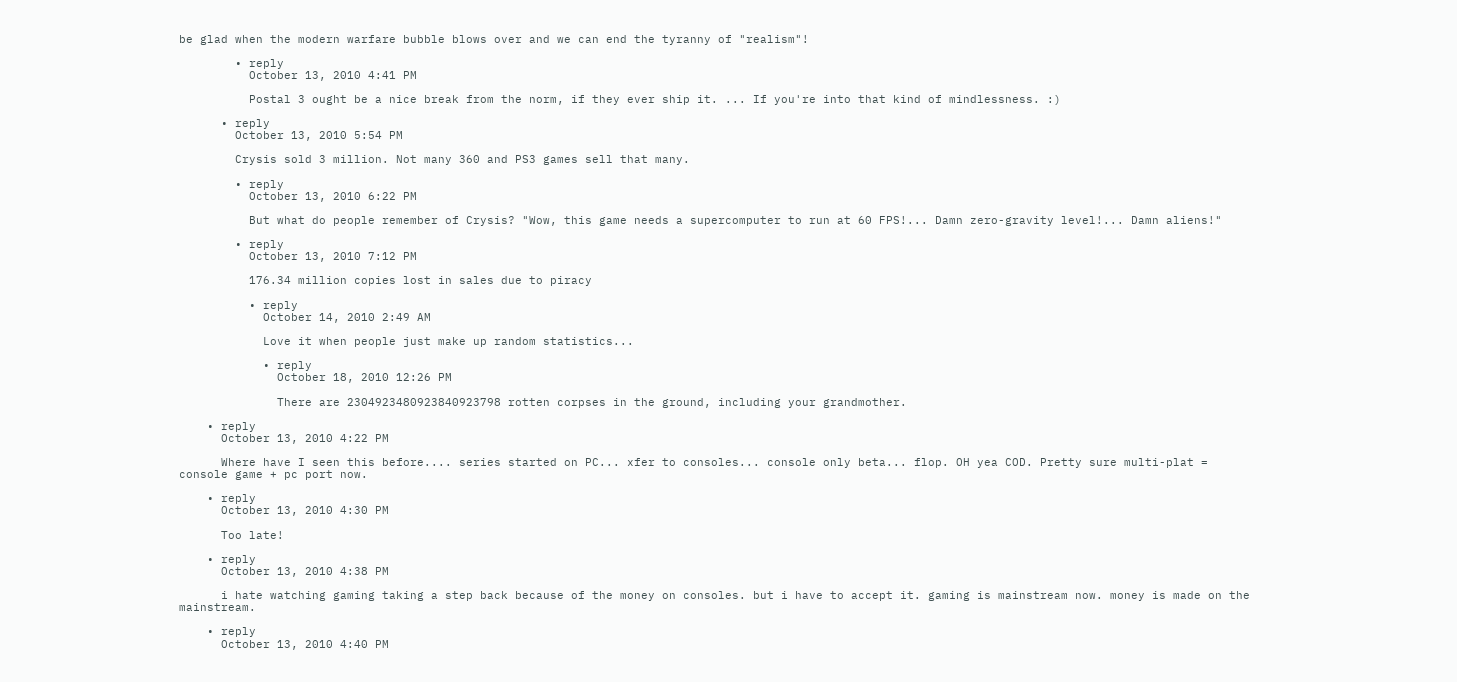be glad when the modern warfare bubble blows over and we can end the tyranny of "realism"!

        • reply
          October 13, 2010 4:41 PM

          Postal 3 ought be a nice break from the norm, if they ever ship it. ... If you're into that kind of mindlessness. :)

      • reply
        October 13, 2010 5:54 PM

        Crysis sold 3 million. Not many 360 and PS3 games sell that many.

        • reply
          October 13, 2010 6:22 PM

          But what do people remember of Crysis? "Wow, this game needs a supercomputer to run at 60 FPS!... Damn zero-gravity level!... Damn aliens!"

        • reply
          October 13, 2010 7:12 PM

          176.34 million copies lost in sales due to piracy

          • reply
            October 14, 2010 2:49 AM

            Love it when people just make up random statistics...

            • reply
              October 18, 2010 12:26 PM

              There are 2304923480923840923798 rotten corpses in the ground, including your grandmother.

    • reply
      October 13, 2010 4:22 PM

      Where have I seen this before.... series started on PC... xfer to consoles... console only beta... flop. OH yea COD. Pretty sure multi-plat = console game + pc port now.

    • reply
      October 13, 2010 4:30 PM

      Too late!

    • reply
      October 13, 2010 4:38 PM

      i hate watching gaming taking a step back because of the money on consoles. but i have to accept it. gaming is mainstream now. money is made on the mainstream.

    • reply
      October 13, 2010 4:40 PM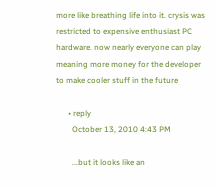more like breathing life into it. crysis was restricted to expensive enthusiast PC hardware. now nearly everyone can play meaning more money for the developer to make cooler stuff in the future

      • reply
        October 13, 2010 4:43 PM

        ...but it looks like an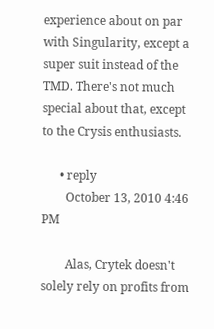experience about on par with Singularity, except a super suit instead of the TMD. There's not much special about that, except to the Crysis enthusiasts.

      • reply
        October 13, 2010 4:46 PM

        Alas, Crytek doesn't solely rely on profits from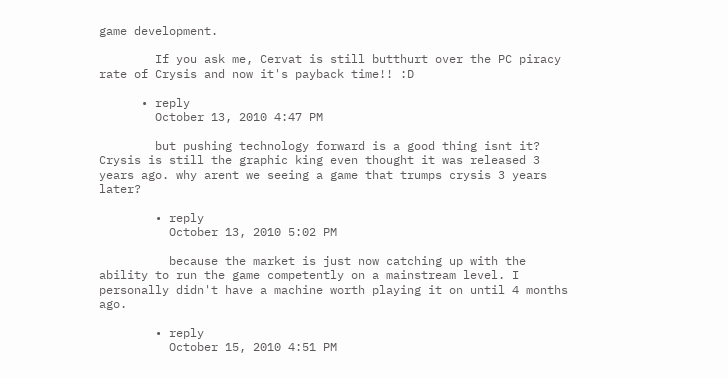game development.

        If you ask me, Cervat is still butthurt over the PC piracy rate of Crysis and now it's payback time!! :D

      • reply
        October 13, 2010 4:47 PM

        but pushing technology forward is a good thing isnt it? Crysis is still the graphic king even thought it was released 3 years ago. why arent we seeing a game that trumps crysis 3 years later?

        • reply
          October 13, 2010 5:02 PM

          because the market is just now catching up with the ability to run the game competently on a mainstream level. I personally didn't have a machine worth playing it on until 4 months ago.

        • reply
          October 15, 2010 4:51 PM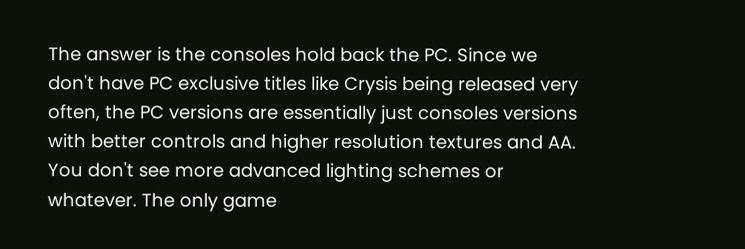The answer is the consoles hold back the PC. Since we don't have PC exclusive titles like Crysis being released very often, the PC versions are essentially just consoles versions with better controls and higher resolution textures and AA. You don't see more advanced lighting schemes or whatever. The only game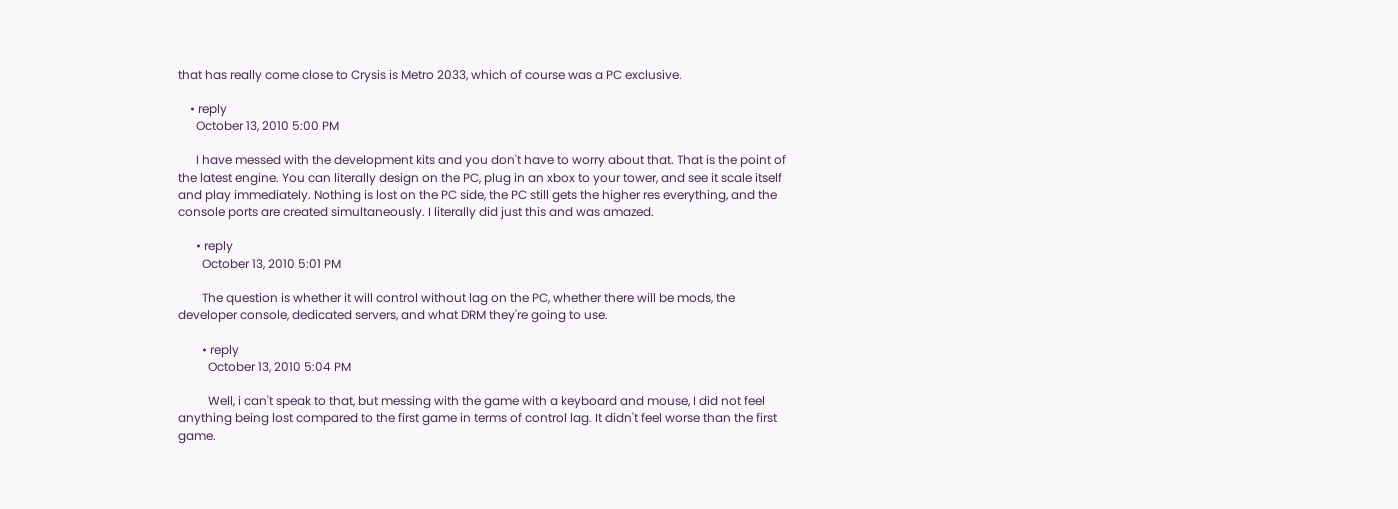that has really come close to Crysis is Metro 2033, which of course was a PC exclusive.

    • reply
      October 13, 2010 5:00 PM

      I have messed with the development kits and you don't have to worry about that. That is the point of the latest engine. You can literally design on the PC, plug in an xbox to your tower, and see it scale itself and play immediately. Nothing is lost on the PC side, the PC still gets the higher res everything, and the console ports are created simultaneously. I literally did just this and was amazed.

      • reply
        October 13, 2010 5:01 PM

        The question is whether it will control without lag on the PC, whether there will be mods, the developer console, dedicated servers, and what DRM they're going to use.

        • reply
          October 13, 2010 5:04 PM

          Well, i can't speak to that, but messing with the game with a keyboard and mouse, I did not feel anything being lost compared to the first game in terms of control lag. It didn't feel worse than the first game.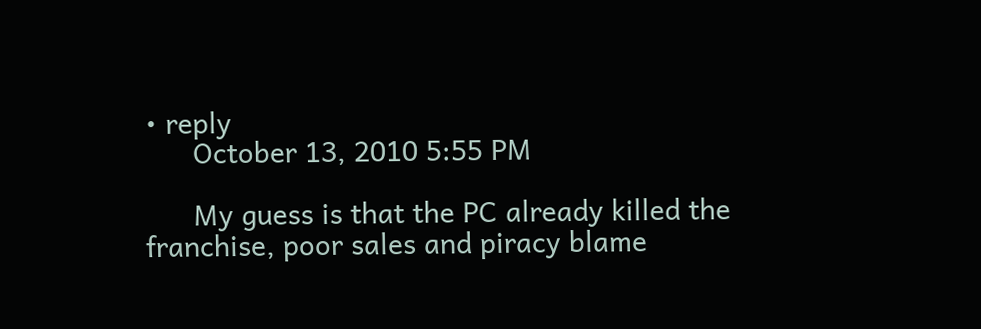• reply
      October 13, 2010 5:55 PM

      My guess is that the PC already killed the franchise, poor sales and piracy blame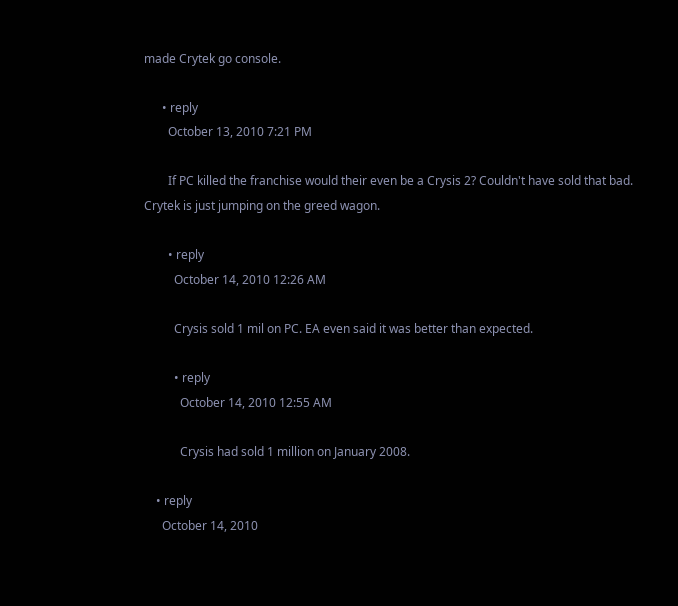made Crytek go console.

      • reply
        October 13, 2010 7:21 PM

        If PC killed the franchise would their even be a Crysis 2? Couldn't have sold that bad. Crytek is just jumping on the greed wagon.

        • reply
          October 14, 2010 12:26 AM

          Crysis sold 1 mil on PC. EA even said it was better than expected.

          • reply
            October 14, 2010 12:55 AM

            Crysis had sold 1 million on January 2008.

    • reply
      October 14, 2010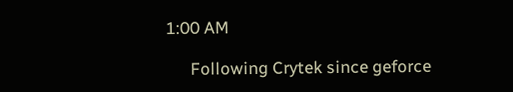1:00 AM

      Following Crytek since geforce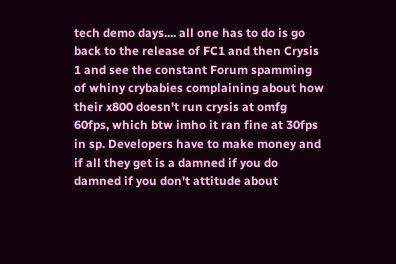tech demo days.... all one has to do is go back to the release of FC1 and then Crysis 1 and see the constant Forum spamming of whiny crybabies complaining about how their x800 doesn't run crysis at omfg 60fps, which btw imho it ran fine at 30fps in sp. Developers have to make money and if all they get is a damned if you do damned if you don't attitude about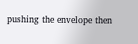pushing the envelope then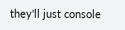they'll just console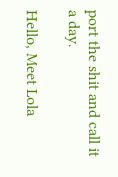port the shit and call it a day.

Hello, Meet Lola